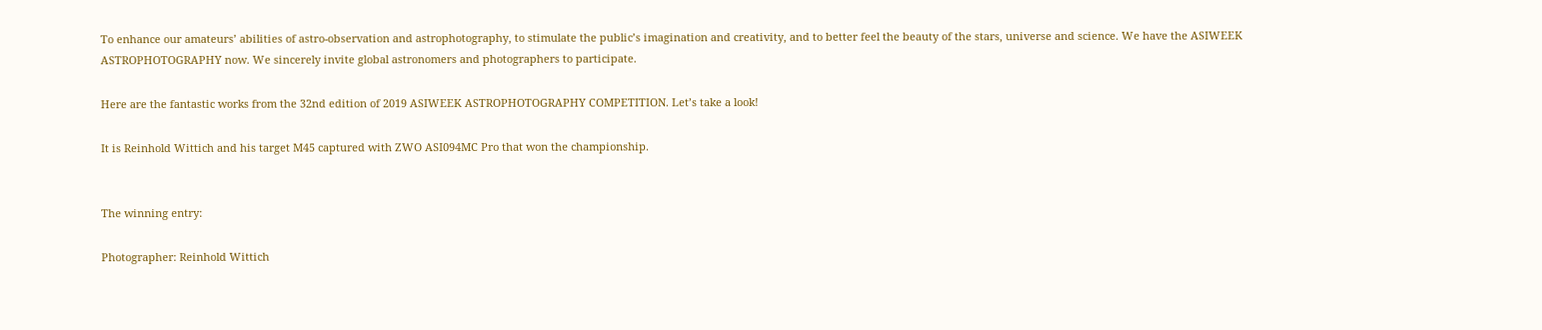To enhance our amateurs’ abilities of astro-observation and astrophotography, to stimulate the public’s imagination and creativity, and to better feel the beauty of the stars, universe and science. We have the ASIWEEK ASTROPHOTOGRAPHY now. We sincerely invite global astronomers and photographers to participate.

Here are the fantastic works from the 32nd edition of 2019 ASIWEEK ASTROPHOTOGRAPHY COMPETITION. Let’s take a look!

It is Reinhold Wittich and his target M45 captured with ZWO ASI094MC Pro that won the championship.


The winning entry:

Photographer: Reinhold Wittich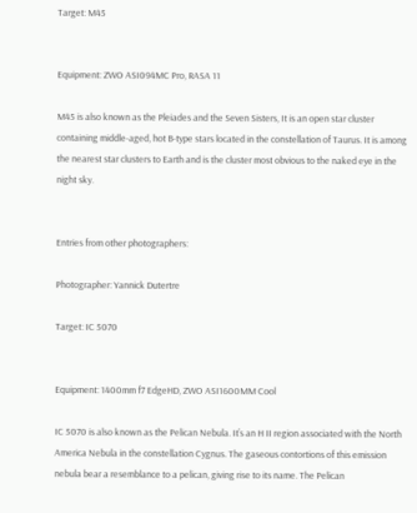Target: M45


Equipment: ZWO ASI094MC Pro, RASA 11

M45 is also known as the Pleiades and the Seven Sisters, It is an open star cluster containing middle-aged, hot B-type stars located in the constellation of Taurus. It is among the nearest star clusters to Earth and is the cluster most obvious to the naked eye in the night sky.


Entries from other photographers:

Photographer: Yannick Dutertre

Target: IC 5070


Equipment: 1400mm f7 EdgeHD, ZWO ASI1600MM Cool

IC 5070 is also known as the Pelican Nebula. It’s an H II region associated with the North America Nebula in the constellation Cygnus. The gaseous contortions of this emission nebula bear a resemblance to a pelican, giving rise to its name. The Pelican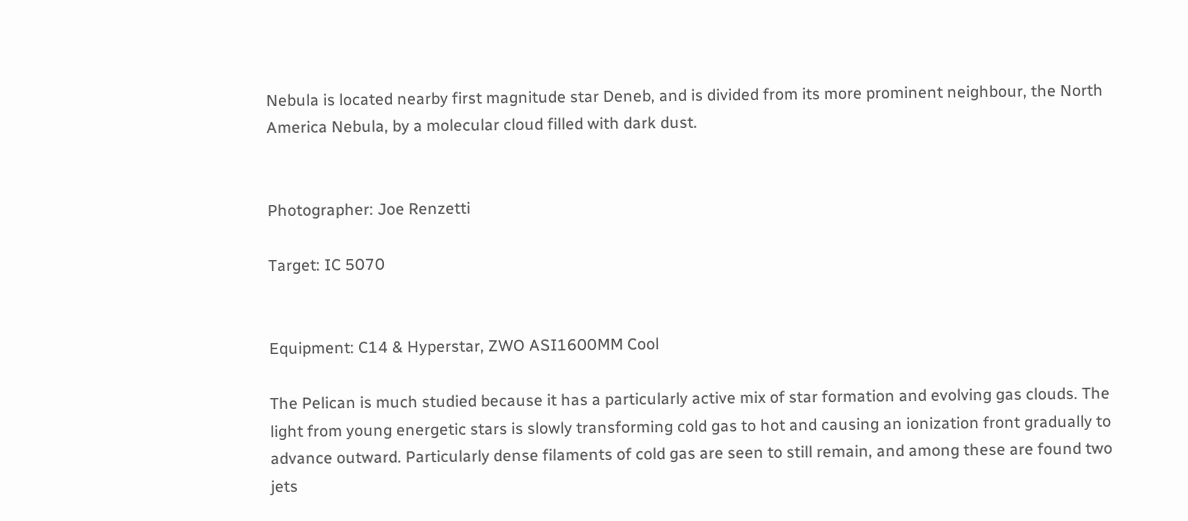Nebula is located nearby first magnitude star Deneb, and is divided from its more prominent neighbour, the North America Nebula, by a molecular cloud filled with dark dust.


Photographer: Joe Renzetti

Target: IC 5070


Equipment: C14 & Hyperstar, ZWO ASI1600MM Cool

The Pelican is much studied because it has a particularly active mix of star formation and evolving gas clouds. The light from young energetic stars is slowly transforming cold gas to hot and causing an ionization front gradually to advance outward. Particularly dense filaments of cold gas are seen to still remain, and among these are found two jets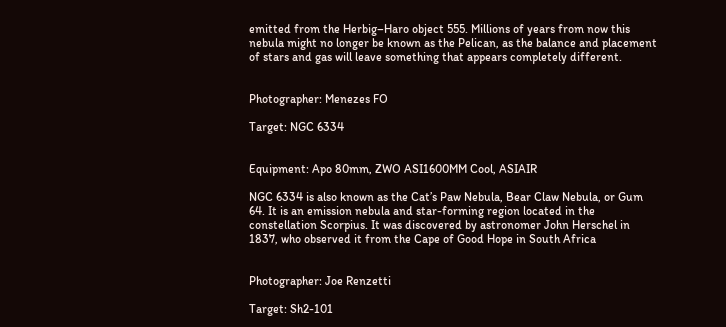emitted from the Herbig–Haro object 555. Millions of years from now this nebula might no longer be known as the Pelican, as the balance and placement of stars and gas will leave something that appears completely different.


Photographer: Menezes FO

Target: NGC 6334


Equipment: Apo 80mm, ZWO ASI1600MM Cool, ASIAIR

NGC 6334 is also known as the Cat’s Paw Nebula, Bear Claw Nebula, or Gum 64. It is an emission nebula and star-forming region located in the constellation Scorpius. It was discovered by astronomer John Herschel in 1837, who observed it from the Cape of Good Hope in South Africa


Photographer: Joe Renzetti

Target: Sh2-101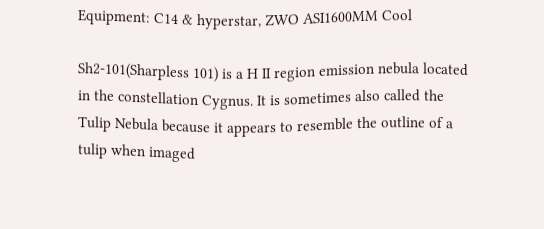Equipment: C14 & hyperstar, ZWO ASI1600MM Cool

Sh2-101(Sharpless 101) is a H II region emission nebula located in the constellation Cygnus. It is sometimes also called the Tulip Nebula because it appears to resemble the outline of a tulip when imaged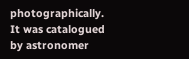photographically. It was catalogued by astronomer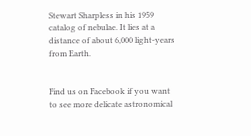Stewart Sharpless in his 1959 catalog of nebulae. It lies at a distance of about 6,000 light-years from Earth.


Find us on Facebook if you want to see more delicate astronomical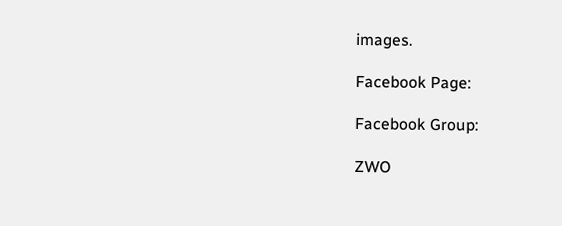images.

Facebook Page:

Facebook Group:

ZWO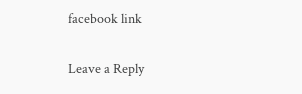facebook link

Leave a Reply